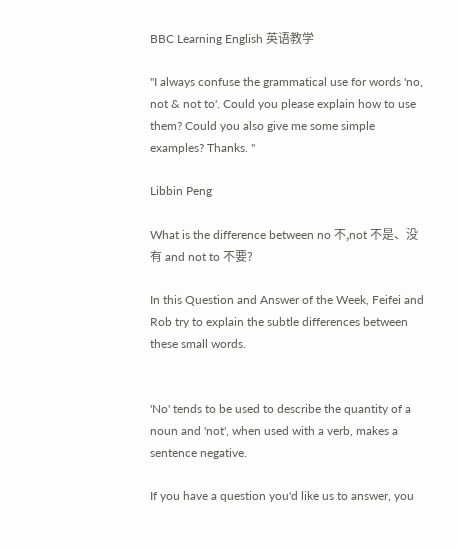BBC Learning English 英语教学

"I always confuse the grammatical use for words 'no, not & not to'. Could you please explain how to use them? Could you also give me some simple examples? Thanks. "

Libbin Peng

What is the difference between no 不,not 不是、没有 and not to 不要?

In this Question and Answer of the Week, Feifei and Rob try to explain the subtle differences between these small words.


'No' tends to be used to describe the quantity of a noun and 'not', when used with a verb, makes a sentence negative.

If you have a question you'd like us to answer, you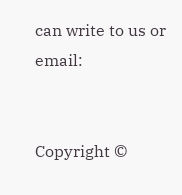can write to us or email:


Copyright ©